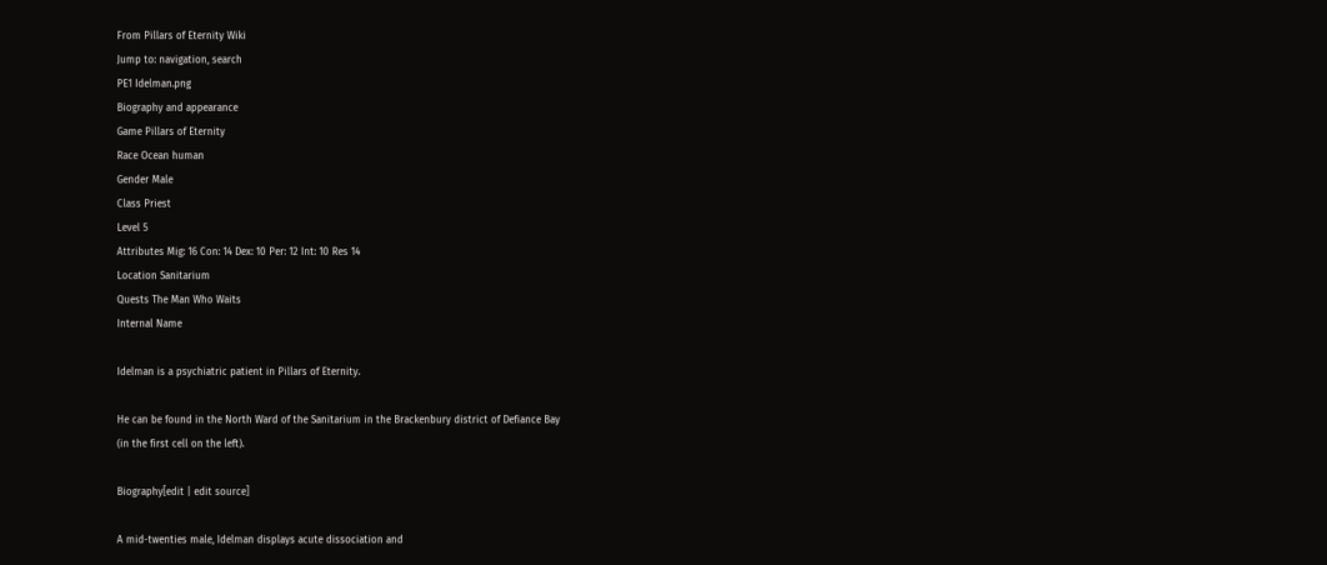From Pillars of Eternity Wiki
Jump to: navigation, search
PE1 Idelman.png
Biography and appearance
Game Pillars of Eternity
Race Ocean human
Gender Male
Class Priest
Level 5
Attributes Mig: 16 Con: 14 Dex: 10 Per: 12 Int: 10 Res 14
Location Sanitarium
Quests The Man Who Waits
Internal Name

Idelman is a psychiatric patient in Pillars of Eternity.

He can be found in the North Ward of the Sanitarium in the Brackenbury district of Defiance Bay
(in the first cell on the left).

Biography[edit | edit source]

A mid-twenties male, Idelman displays acute dissociation and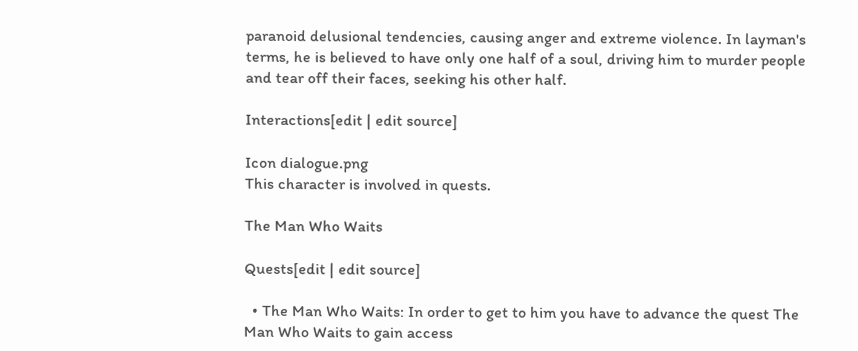paranoid delusional tendencies, causing anger and extreme violence. In layman's terms, he is believed to have only one half of a soul, driving him to murder people and tear off their faces, seeking his other half.

Interactions[edit | edit source]

Icon dialogue.png
This character is involved in quests.

The Man Who Waits

Quests[edit | edit source]

  • The Man Who Waits: In order to get to him you have to advance the quest The Man Who Waits to gain access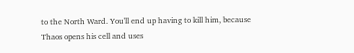to the North Ward. You'll end up having to kill him, because Thaos opens his cell and uses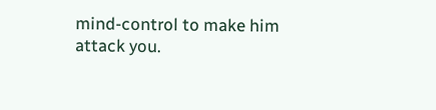mind-control to make him attack you.